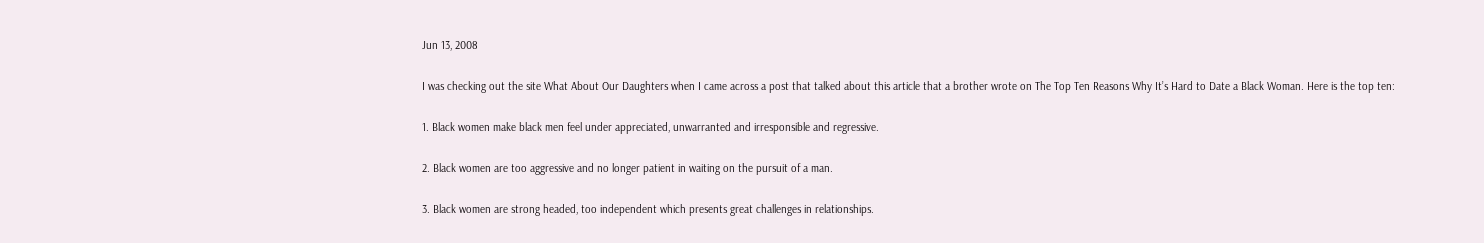Jun 13, 2008

I was checking out the site What About Our Daughters when I came across a post that talked about this article that a brother wrote on The Top Ten Reasons Why It’s Hard to Date a Black Woman. Here is the top ten:

1. Black women make black men feel under appreciated, unwarranted and irresponsible and regressive.

2. Black women are too aggressive and no longer patient in waiting on the pursuit of a man.

3. Black women are strong headed, too independent which presents great challenges in relationships.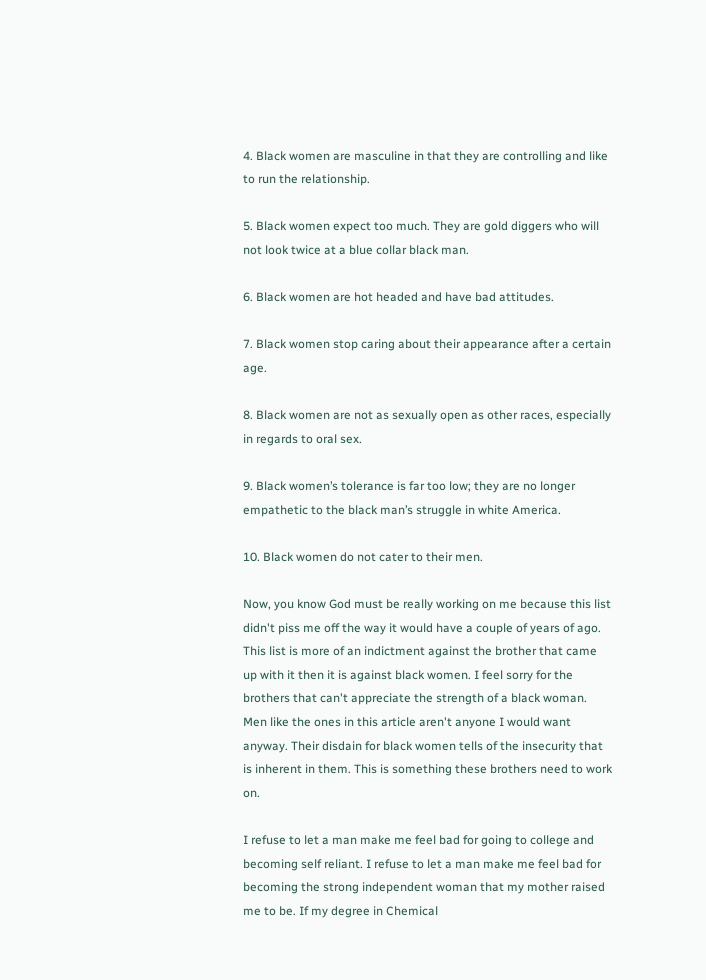4. Black women are masculine in that they are controlling and like to run the relationship.

5. Black women expect too much. They are gold diggers who will not look twice at a blue collar black man.

6. Black women are hot headed and have bad attitudes.

7. Black women stop caring about their appearance after a certain age.

8. Black women are not as sexually open as other races, especially in regards to oral sex.

9. Black women’s tolerance is far too low; they are no longer empathetic to the black man’s struggle in white America.

10. Black women do not cater to their men.

Now, you know God must be really working on me because this list didn't piss me off the way it would have a couple of years of ago. This list is more of an indictment against the brother that came up with it then it is against black women. I feel sorry for the brothers that can't appreciate the strength of a black woman. Men like the ones in this article aren't anyone I would want anyway. Their disdain for black women tells of the insecurity that is inherent in them. This is something these brothers need to work on.

I refuse to let a man make me feel bad for going to college and becoming self reliant. I refuse to let a man make me feel bad for becoming the strong independent woman that my mother raised me to be. If my degree in Chemical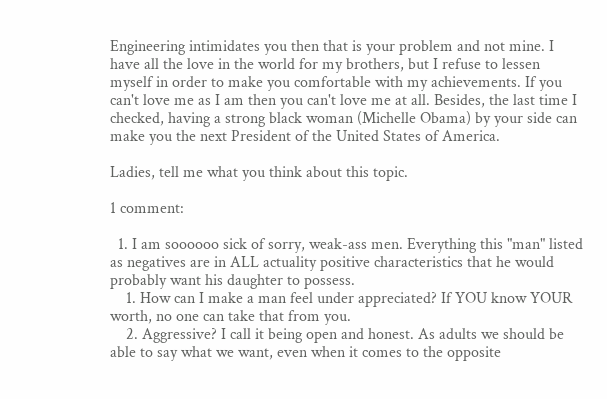Engineering intimidates you then that is your problem and not mine. I have all the love in the world for my brothers, but I refuse to lessen myself in order to make you comfortable with my achievements. If you can't love me as I am then you can't love me at all. Besides, the last time I checked, having a strong black woman (Michelle Obama) by your side can make you the next President of the United States of America.

Ladies, tell me what you think about this topic.

1 comment:

  1. I am soooooo sick of sorry, weak-ass men. Everything this "man" listed as negatives are in ALL actuality positive characteristics that he would probably want his daughter to possess.
    1. How can I make a man feel under appreciated? If YOU know YOUR worth, no one can take that from you.
    2. Aggressive? I call it being open and honest. As adults we should be able to say what we want, even when it comes to the opposite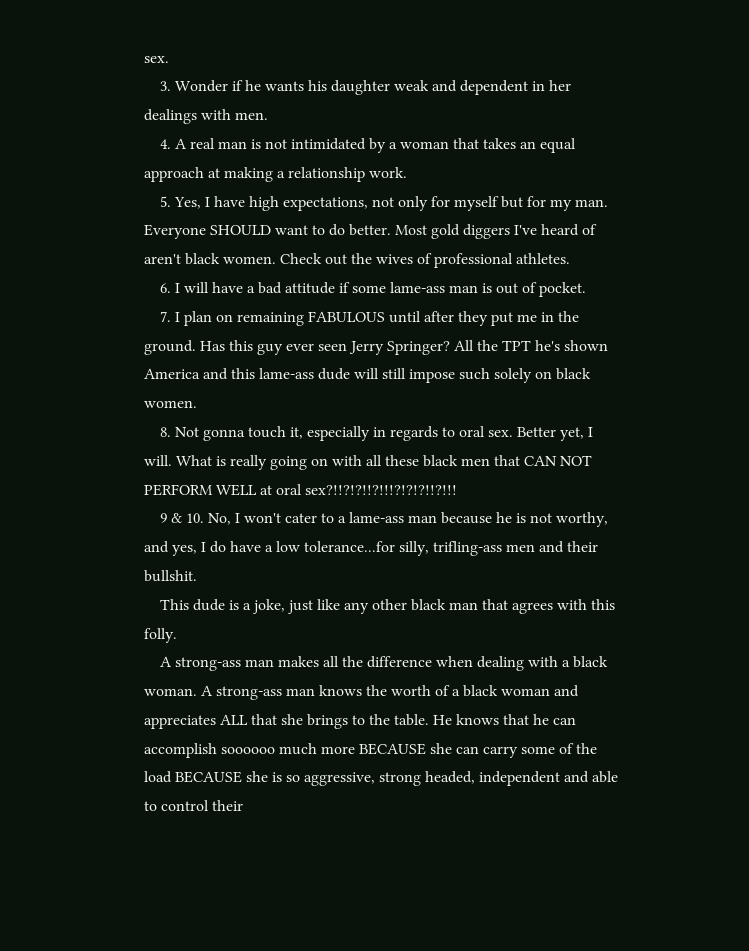sex.
    3. Wonder if he wants his daughter weak and dependent in her dealings with men.
    4. A real man is not intimidated by a woman that takes an equal approach at making a relationship work.
    5. Yes, I have high expectations, not only for myself but for my man. Everyone SHOULD want to do better. Most gold diggers I've heard of aren't black women. Check out the wives of professional athletes.
    6. I will have a bad attitude if some lame-ass man is out of pocket.
    7. I plan on remaining FABULOUS until after they put me in the ground. Has this guy ever seen Jerry Springer? All the TPT he's shown America and this lame-ass dude will still impose such solely on black women.
    8. Not gonna touch it, especially in regards to oral sex. Better yet, I will. What is really going on with all these black men that CAN NOT PERFORM WELL at oral sex?!!?!?!!?!!!?!?!?!!?!!!
    9 & 10. No, I won't cater to a lame-ass man because he is not worthy, and yes, I do have a low tolerance...for silly, trifling-ass men and their bullshit.
    This dude is a joke, just like any other black man that agrees with this folly.
    A strong-ass man makes all the difference when dealing with a black woman. A strong-ass man knows the worth of a black woman and appreciates ALL that she brings to the table. He knows that he can accomplish soooooo much more BECAUSE she can carry some of the load BECAUSE she is so aggressive, strong headed, independent and able to control their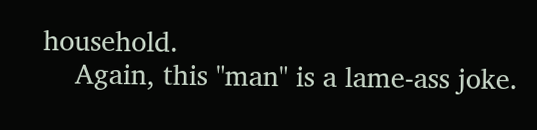household.
    Again, this "man" is a lame-ass joke.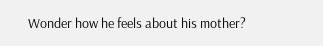Wonder how he feels about his mother?